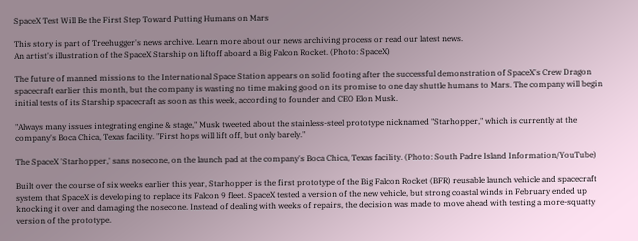SpaceX Test Will Be the First Step Toward Putting Humans on Mars

This story is part of Treehugger's news archive. Learn more about our news archiving process or read our latest news.
An artist's illustration of the SpaceX Starship on liftoff aboard a Big Falcon Rocket. (Photo: SpaceX)

The future of manned missions to the International Space Station appears on solid footing after the successful demonstration of SpaceX's Crew Dragon spacecraft earlier this month, but the company is wasting no time making good on its promise to one day shuttle humans to Mars. The company will begin initial tests of its Starship spacecraft as soon as this week, according to founder and CEO Elon Musk.

"Always many issues integrating engine & stage," Musk tweeted about the stainless-steel prototype nicknamed "Starhopper," which is currently at the company's Boca Chica, Texas facility. "First hops will lift off, but only barely."

The SpaceX 'Starhopper,' sans nosecone, on the launch pad at the company's Boca Chica, Texas facility. (Photo: South Padre Island Information/YouTube)

Built over the course of six weeks earlier this year, Starhopper is the first prototype of the Big Falcon Rocket (BFR) reusable launch vehicle and spacecraft system that SpaceX is developing to replace its Falcon 9 fleet. SpaceX tested a version of the new vehicle, but strong coastal winds in February ended up knocking it over and damaging the nosecone. Instead of dealing with weeks of repairs, the decision was made to move ahead with testing a more-squatty version of the prototype.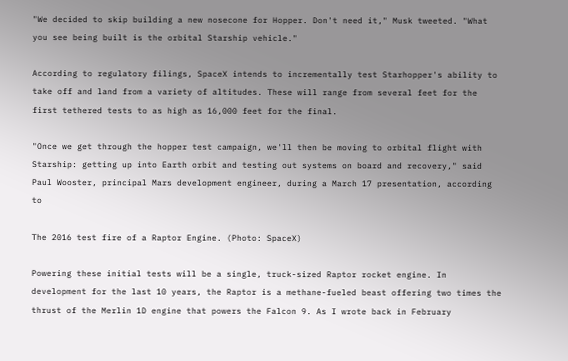"We decided to skip building a new nosecone for Hopper. Don't need it," Musk tweeted. "What you see being built is the orbital Starship vehicle."

According to regulatory filings, SpaceX intends to incrementally test Starhopper's ability to take off and land from a variety of altitudes. These will range from several feet for the first tethered tests to as high as 16,000 feet for the final.

"Once we get through the hopper test campaign, we'll then be moving to orbital flight with Starship: getting up into Earth orbit and testing out systems on board and recovery," said Paul Wooster, principal Mars development engineer, during a March 17 presentation, according to

The 2016 test fire of a Raptor Engine. (Photo: SpaceX)

Powering these initial tests will be a single, truck-sized Raptor rocket engine. In development for the last 10 years, the Raptor is a methane-fueled beast offering two times the thrust of the Merlin 1D engine that powers the Falcon 9. As I wrote back in February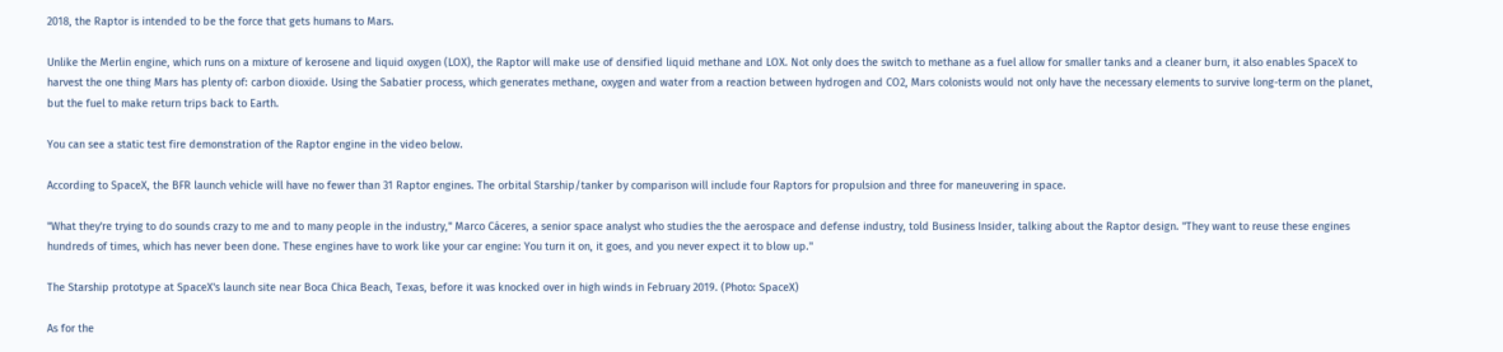2018, the Raptor is intended to be the force that gets humans to Mars.

Unlike the Merlin engine, which runs on a mixture of kerosene and liquid oxygen (LOX), the Raptor will make use of densified liquid methane and LOX. Not only does the switch to methane as a fuel allow for smaller tanks and a cleaner burn, it also enables SpaceX to harvest the one thing Mars has plenty of: carbon dioxide. Using the Sabatier process, which generates methane, oxygen and water from a reaction between hydrogen and CO2, Mars colonists would not only have the necessary elements to survive long-term on the planet, but the fuel to make return trips back to Earth.

You can see a static test fire demonstration of the Raptor engine in the video below.

According to SpaceX, the BFR launch vehicle will have no fewer than 31 Raptor engines. The orbital Starship/tanker by comparison will include four Raptors for propulsion and three for maneuvering in space.

"What they're trying to do sounds crazy to me and to many people in the industry," Marco Cáceres, a senior space analyst who studies the the aerospace and defense industry, told Business Insider, talking about the Raptor design. "They want to reuse these engines hundreds of times, which has never been done. These engines have to work like your car engine: You turn it on, it goes, and you never expect it to blow up."

The Starship prototype at SpaceX's launch site near Boca Chica Beach, Texas, before it was knocked over in high winds in February 2019. (Photo: SpaceX)

As for the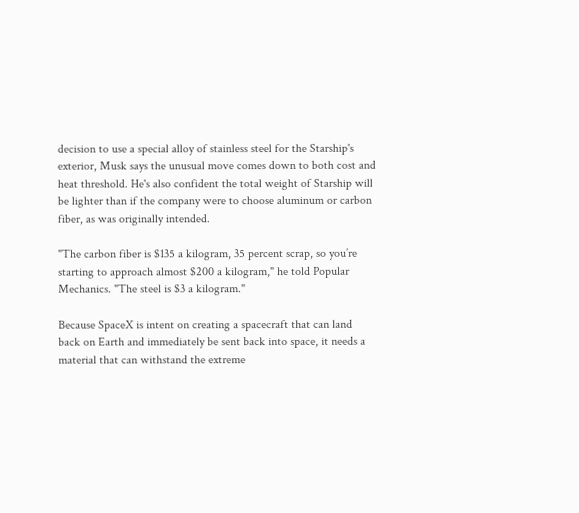decision to use a special alloy of stainless steel for the Starship's exterior, Musk says the unusual move comes down to both cost and heat threshold. He's also confident the total weight of Starship will be lighter than if the company were to choose aluminum or carbon fiber, as was originally intended.

"The carbon fiber is $135 a kilogram, 35 percent scrap, so you’re starting to approach almost $200 a kilogram," he told Popular Mechanics. "The steel is $3 a kilogram."

Because SpaceX is intent on creating a spacecraft that can land back on Earth and immediately be sent back into space, it needs a material that can withstand the extreme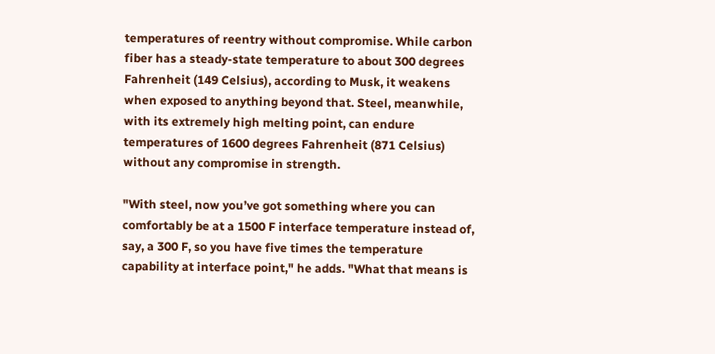temperatures of reentry without compromise. While carbon fiber has a steady-state temperature to about 300 degrees Fahrenheit (149 Celsius), according to Musk, it weakens when exposed to anything beyond that. Steel, meanwhile, with its extremely high melting point, can endure temperatures of 1600 degrees Fahrenheit (871 Celsius) without any compromise in strength.

"With steel, now you’ve got something where you can comfortably be at a 1500 F interface temperature instead of, say, a 300 F, so you have five times the temperature capability at interface point," he adds. "What that means is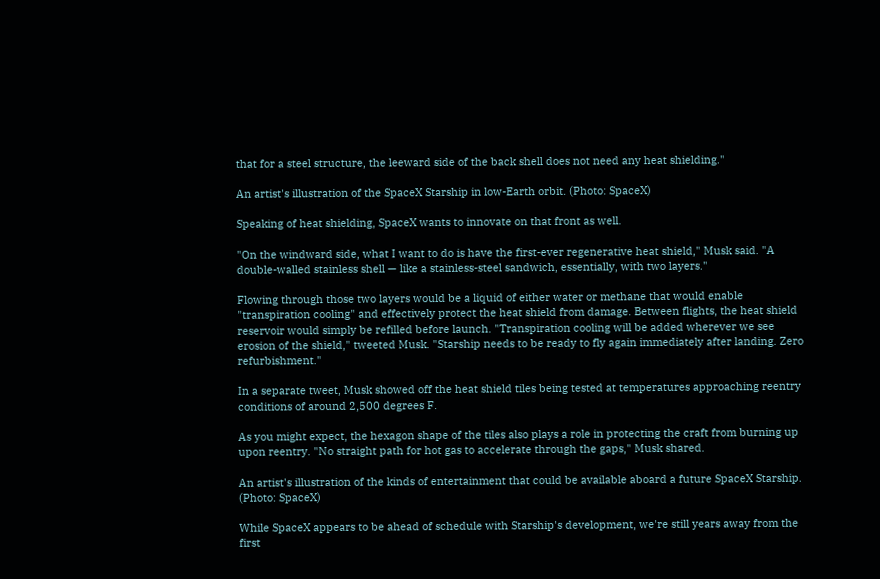that for a steel structure, the leeward side of the back shell does not need any heat shielding."

An artist's illustration of the SpaceX Starship in low-Earth orbit. (Photo: SpaceX)

Speaking of heat shielding, SpaceX wants to innovate on that front as well.

"On the windward side, what I want to do is have the first-ever regenerative heat shield," Musk said. "A double-walled stainless shell — like a stainless-steel sandwich, essentially, with two layers."

Flowing through those two layers would be a liquid of either water or methane that would enable "transpiration cooling" and effectively protect the heat shield from damage. Between flights, the heat shield reservoir would simply be refilled before launch. "Transpiration cooling will be added wherever we see erosion of the shield," tweeted Musk. "Starship needs to be ready to fly again immediately after landing. Zero refurbishment."

In a separate tweet, Musk showed off the heat shield tiles being tested at temperatures approaching reentry conditions of around 2,500 degrees F.

As you might expect, the hexagon shape of the tiles also plays a role in protecting the craft from burning up upon reentry. "No straight path for hot gas to accelerate through the gaps," Musk shared.

An artist's illustration of the kinds of entertainment that could be available aboard a future SpaceX Starship. (Photo: SpaceX)

While SpaceX appears to be ahead of schedule with Starship's development, we're still years away from the first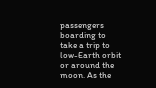passengers boarding to take a trip to low-Earth orbit or around the moon. As the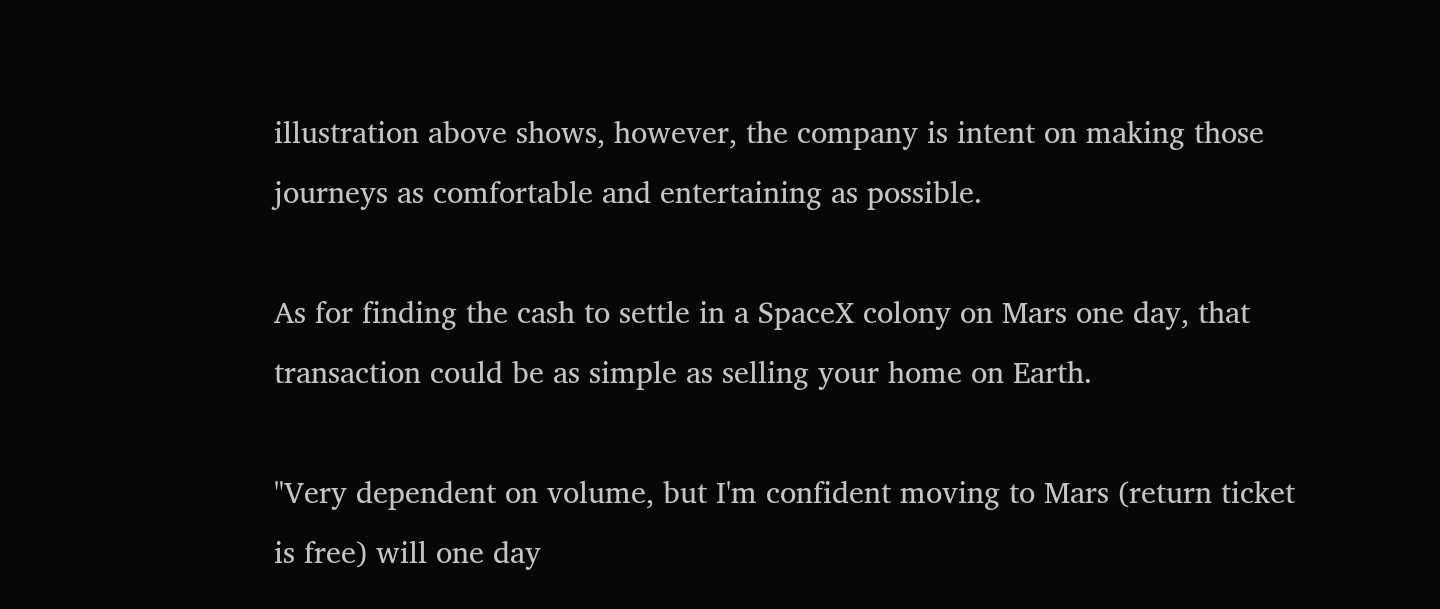illustration above shows, however, the company is intent on making those journeys as comfortable and entertaining as possible.

As for finding the cash to settle in a SpaceX colony on Mars one day, that transaction could be as simple as selling your home on Earth.

"Very dependent on volume, but I'm confident moving to Mars (return ticket is free) will one day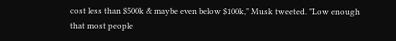cost less than $500k & maybe even below $100k," Musk tweeted. "Low enough that most people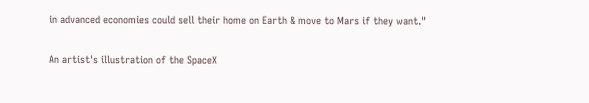in advanced economies could sell their home on Earth & move to Mars if they want."

An artist's illustration of the SpaceX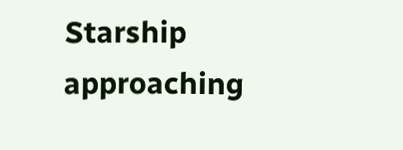Starship approaching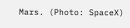Mars. (Photo: SpaceX)